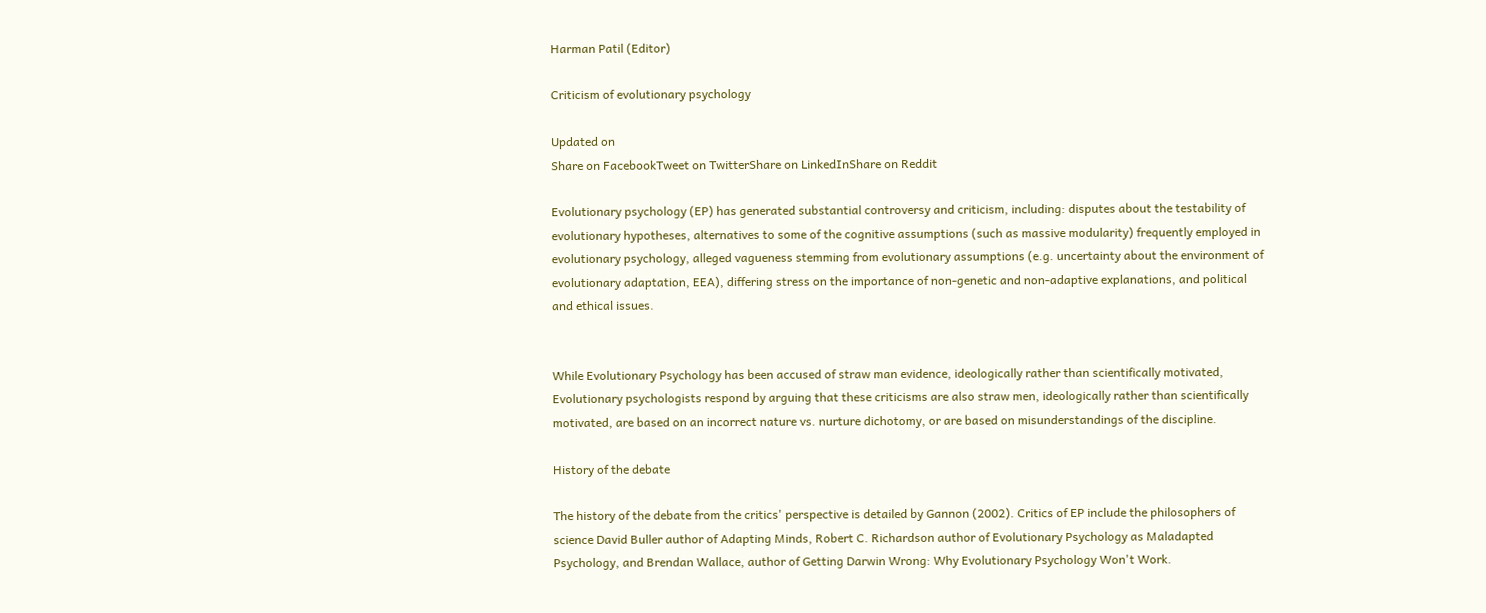Harman Patil (Editor)

Criticism of evolutionary psychology

Updated on
Share on FacebookTweet on TwitterShare on LinkedInShare on Reddit

Evolutionary psychology (EP) has generated substantial controversy and criticism, including: disputes about the testability of evolutionary hypotheses, alternatives to some of the cognitive assumptions (such as massive modularity) frequently employed in evolutionary psychology, alleged vagueness stemming from evolutionary assumptions (e.g. uncertainty about the environment of evolutionary adaptation, EEA), differing stress on the importance of non-genetic and non-adaptive explanations, and political and ethical issues.


While Evolutionary Psychology has been accused of straw man evidence, ideologically rather than scientifically motivated, Evolutionary psychologists respond by arguing that these criticisms are also straw men, ideologically rather than scientifically motivated, are based on an incorrect nature vs. nurture dichotomy, or are based on misunderstandings of the discipline.

History of the debate

The history of the debate from the critics' perspective is detailed by Gannon (2002). Critics of EP include the philosophers of science David Buller author of Adapting Minds, Robert C. Richardson author of Evolutionary Psychology as Maladapted Psychology, and Brendan Wallace, author of Getting Darwin Wrong: Why Evolutionary Psychology Won't Work.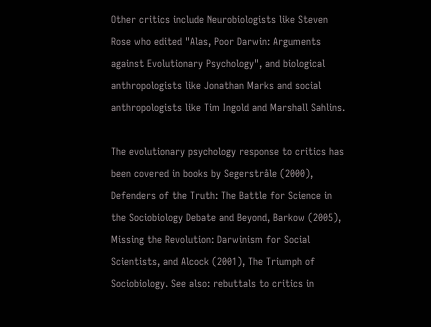Other critics include Neurobiologists like Steven Rose who edited "Alas, Poor Darwin: Arguments against Evolutionary Psychology", and biological anthropologists like Jonathan Marks and social anthropologists like Tim Ingold and Marshall Sahlins.

The evolutionary psychology response to critics has been covered in books by Segerstråle (2000), Defenders of the Truth: The Battle for Science in the Sociobiology Debate and Beyond, Barkow (2005), Missing the Revolution: Darwinism for Social Scientists, and Alcock (2001), The Triumph of Sociobiology. See also: rebuttals to critics in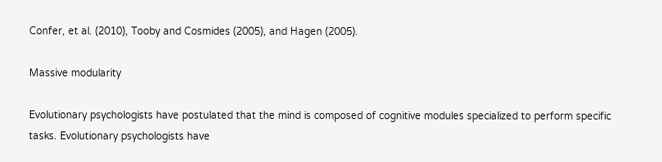Confer, et al. (2010), Tooby and Cosmides (2005), and Hagen (2005).

Massive modularity

Evolutionary psychologists have postulated that the mind is composed of cognitive modules specialized to perform specific tasks. Evolutionary psychologists have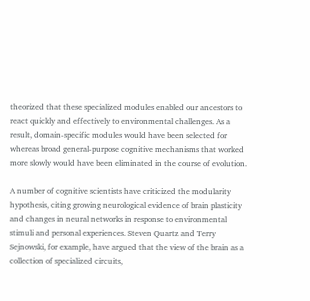theorized that these specialized modules enabled our ancestors to react quickly and effectively to environmental challenges. As a result, domain-specific modules would have been selected for whereas broad general-purpose cognitive mechanisms that worked more slowly would have been eliminated in the course of evolution.

A number of cognitive scientists have criticized the modularity hypothesis, citing growing neurological evidence of brain plasticity and changes in neural networks in response to environmental stimuli and personal experiences. Steven Quartz and Terry Sejnowski, for example, have argued that the view of the brain as a collection of specialized circuits,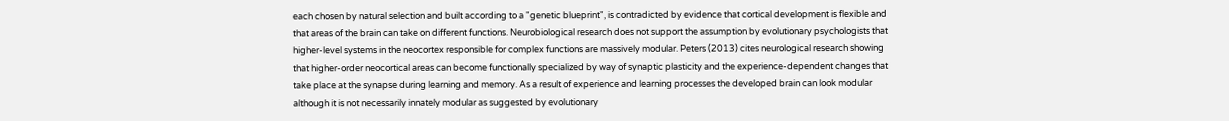each chosen by natural selection and built according to a "genetic blueprint", is contradicted by evidence that cortical development is flexible and that areas of the brain can take on different functions. Neurobiological research does not support the assumption by evolutionary psychologists that higher-level systems in the neocortex responsible for complex functions are massively modular. Peters (2013) cites neurological research showing that higher-order neocortical areas can become functionally specialized by way of synaptic plasticity and the experience-dependent changes that take place at the synapse during learning and memory. As a result of experience and learning processes the developed brain can look modular although it is not necessarily innately modular as suggested by evolutionary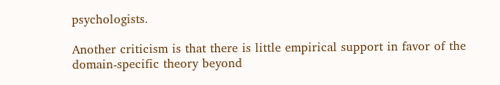psychologists.

Another criticism is that there is little empirical support in favor of the domain-specific theory beyond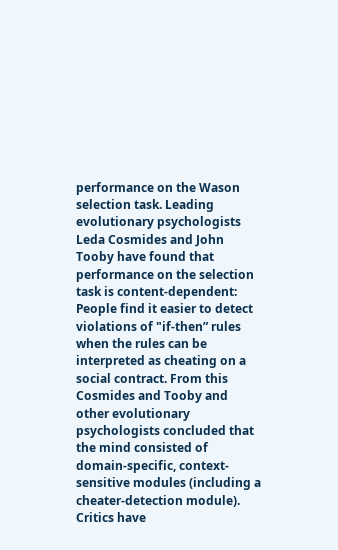performance on the Wason selection task. Leading evolutionary psychologists Leda Cosmides and John Tooby have found that performance on the selection task is content-dependent: People find it easier to detect violations of "if-then” rules when the rules can be interpreted as cheating on a social contract. From this Cosmides and Tooby and other evolutionary psychologists concluded that the mind consisted of domain-specific, context-sensitive modules (including a cheater-detection module). Critics have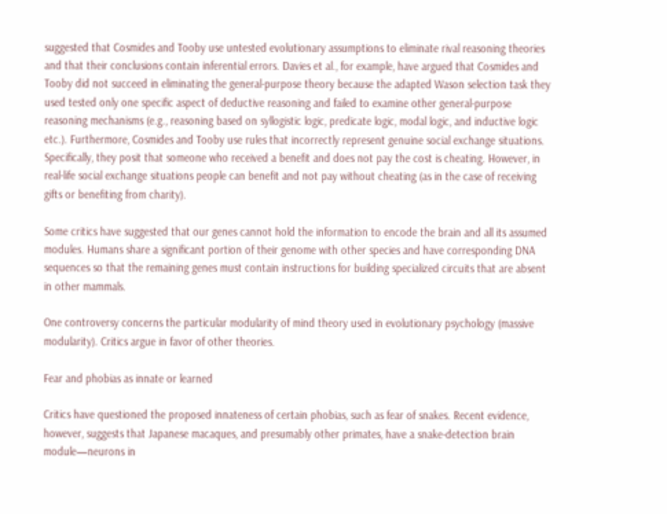suggested that Cosmides and Tooby use untested evolutionary assumptions to eliminate rival reasoning theories and that their conclusions contain inferential errors. Davies et al., for example, have argued that Cosmides and Tooby did not succeed in eliminating the general-purpose theory because the adapted Wason selection task they used tested only one specific aspect of deductive reasoning and failed to examine other general-purpose reasoning mechanisms (e.g., reasoning based on syllogistic logic, predicate logic, modal logic, and inductive logic etc.). Furthermore, Cosmides and Tooby use rules that incorrectly represent genuine social exchange situations. Specifically, they posit that someone who received a benefit and does not pay the cost is cheating. However, in real-life social exchange situations people can benefit and not pay without cheating (as in the case of receiving gifts or benefiting from charity).

Some critics have suggested that our genes cannot hold the information to encode the brain and all its assumed modules. Humans share a significant portion of their genome with other species and have corresponding DNA sequences so that the remaining genes must contain instructions for building specialized circuits that are absent in other mammals.

One controversy concerns the particular modularity of mind theory used in evolutionary psychology (massive modularity). Critics argue in favor of other theories.

Fear and phobias as innate or learned

Critics have questioned the proposed innateness of certain phobias, such as fear of snakes. Recent evidence, however, suggests that Japanese macaques, and presumably other primates, have a snake-detection brain module—neurons in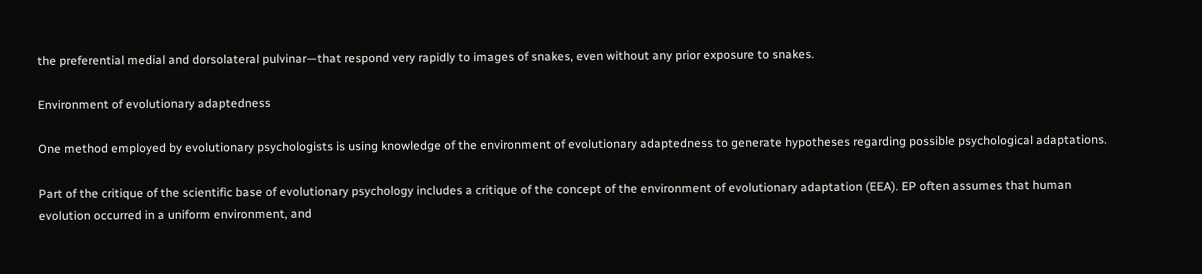the preferential medial and dorsolateral pulvinar—that respond very rapidly to images of snakes, even without any prior exposure to snakes.

Environment of evolutionary adaptedness

One method employed by evolutionary psychologists is using knowledge of the environment of evolutionary adaptedness to generate hypotheses regarding possible psychological adaptations.

Part of the critique of the scientific base of evolutionary psychology includes a critique of the concept of the environment of evolutionary adaptation (EEA). EP often assumes that human evolution occurred in a uniform environment, and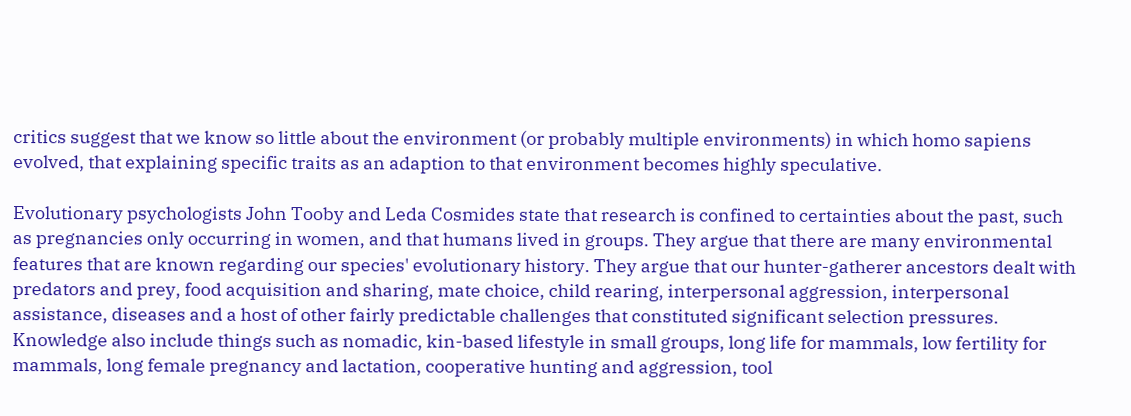critics suggest that we know so little about the environment (or probably multiple environments) in which homo sapiens evolved, that explaining specific traits as an adaption to that environment becomes highly speculative.

Evolutionary psychologists John Tooby and Leda Cosmides state that research is confined to certainties about the past, such as pregnancies only occurring in women, and that humans lived in groups. They argue that there are many environmental features that are known regarding our species' evolutionary history. They argue that our hunter-gatherer ancestors dealt with predators and prey, food acquisition and sharing, mate choice, child rearing, interpersonal aggression, interpersonal assistance, diseases and a host of other fairly predictable challenges that constituted significant selection pressures. Knowledge also include things such as nomadic, kin-based lifestyle in small groups, long life for mammals, low fertility for mammals, long female pregnancy and lactation, cooperative hunting and aggression, tool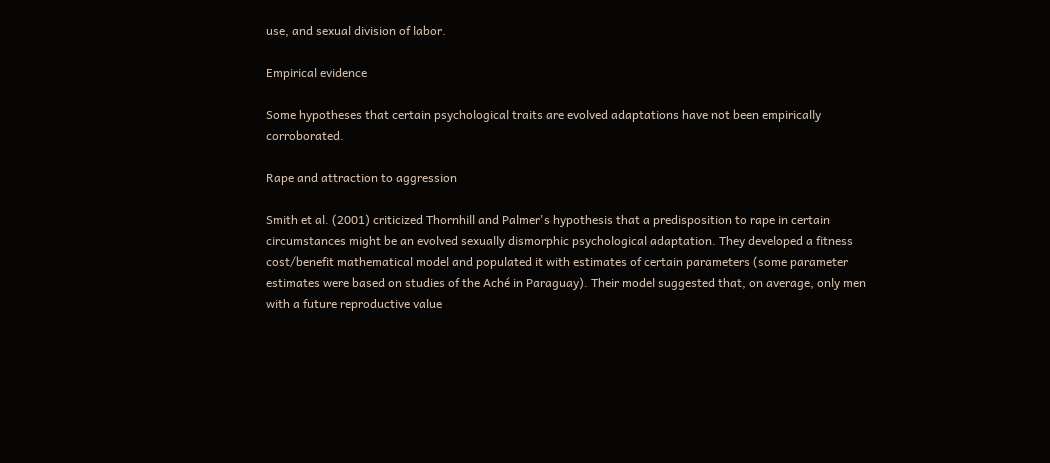use, and sexual division of labor.

Empirical evidence

Some hypotheses that certain psychological traits are evolved adaptations have not been empirically corroborated.

Rape and attraction to aggression

Smith et al. (2001) criticized Thornhill and Palmer's hypothesis that a predisposition to rape in certain circumstances might be an evolved sexually dismorphic psychological adaptation. They developed a fitness cost/benefit mathematical model and populated it with estimates of certain parameters (some parameter estimates were based on studies of the Aché in Paraguay). Their model suggested that, on average, only men with a future reproductive value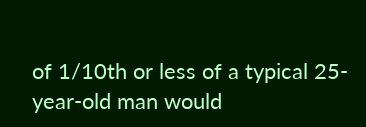of 1/10th or less of a typical 25-year-old man would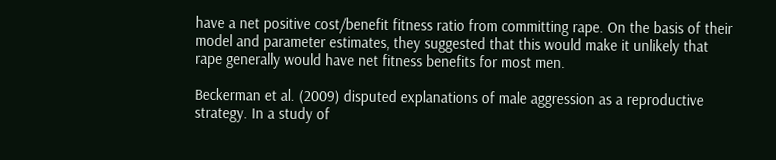have a net positive cost/benefit fitness ratio from committing rape. On the basis of their model and parameter estimates, they suggested that this would make it unlikely that rape generally would have net fitness benefits for most men.

Beckerman et al. (2009) disputed explanations of male aggression as a reproductive strategy. In a study of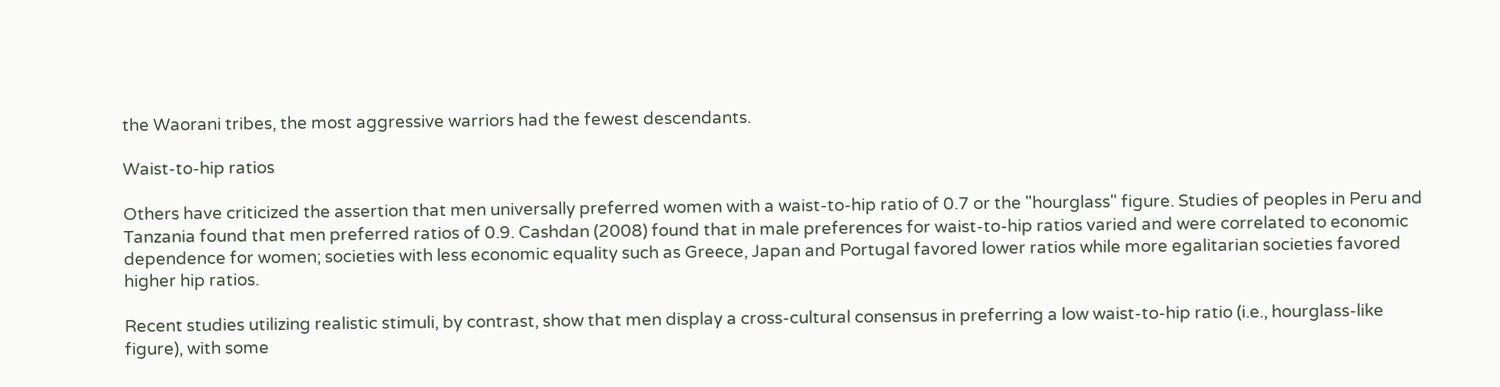the Waorani tribes, the most aggressive warriors had the fewest descendants.

Waist-to-hip ratios

Others have criticized the assertion that men universally preferred women with a waist-to-hip ratio of 0.7 or the "hourglass" figure. Studies of peoples in Peru and Tanzania found that men preferred ratios of 0.9. Cashdan (2008) found that in male preferences for waist-to-hip ratios varied and were correlated to economic dependence for women; societies with less economic equality such as Greece, Japan and Portugal favored lower ratios while more egalitarian societies favored higher hip ratios.

Recent studies utilizing realistic stimuli, by contrast, show that men display a cross-cultural consensus in preferring a low waist-to-hip ratio (i.e., hourglass-like figure), with some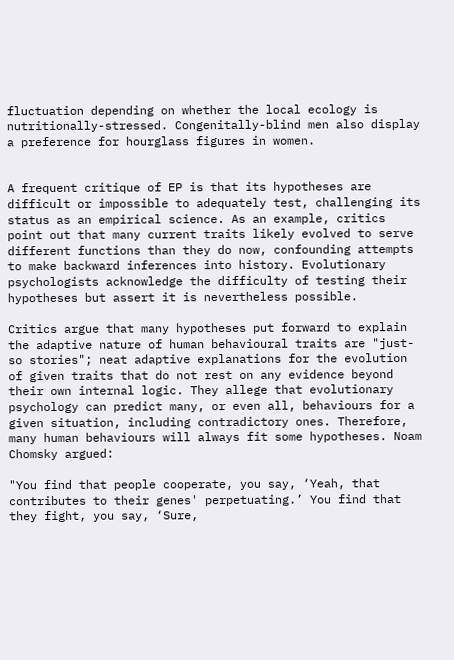fluctuation depending on whether the local ecology is nutritionally-stressed. Congenitally-blind men also display a preference for hourglass figures in women.


A frequent critique of EP is that its hypotheses are difficult or impossible to adequately test, challenging its status as an empirical science. As an example, critics point out that many current traits likely evolved to serve different functions than they do now, confounding attempts to make backward inferences into history. Evolutionary psychologists acknowledge the difficulty of testing their hypotheses but assert it is nevertheless possible.

Critics argue that many hypotheses put forward to explain the adaptive nature of human behavioural traits are "just-so stories"; neat adaptive explanations for the evolution of given traits that do not rest on any evidence beyond their own internal logic. They allege that evolutionary psychology can predict many, or even all, behaviours for a given situation, including contradictory ones. Therefore, many human behaviours will always fit some hypotheses. Noam Chomsky argued:

"You find that people cooperate, you say, ‘Yeah, that contributes to their genes' perpetuating.’ You find that they fight, you say, ‘Sure,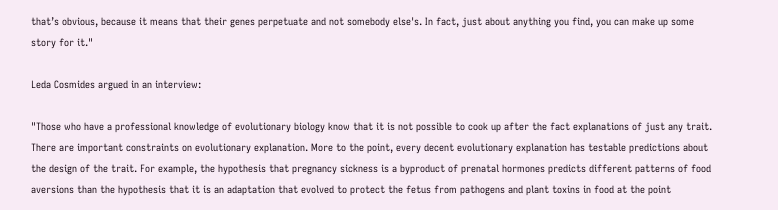that’s obvious, because it means that their genes perpetuate and not somebody else's. In fact, just about anything you find, you can make up some story for it."

Leda Cosmides argued in an interview:

"Those who have a professional knowledge of evolutionary biology know that it is not possible to cook up after the fact explanations of just any trait. There are important constraints on evolutionary explanation. More to the point, every decent evolutionary explanation has testable predictions about the design of the trait. For example, the hypothesis that pregnancy sickness is a byproduct of prenatal hormones predicts different patterns of food aversions than the hypothesis that it is an adaptation that evolved to protect the fetus from pathogens and plant toxins in food at the point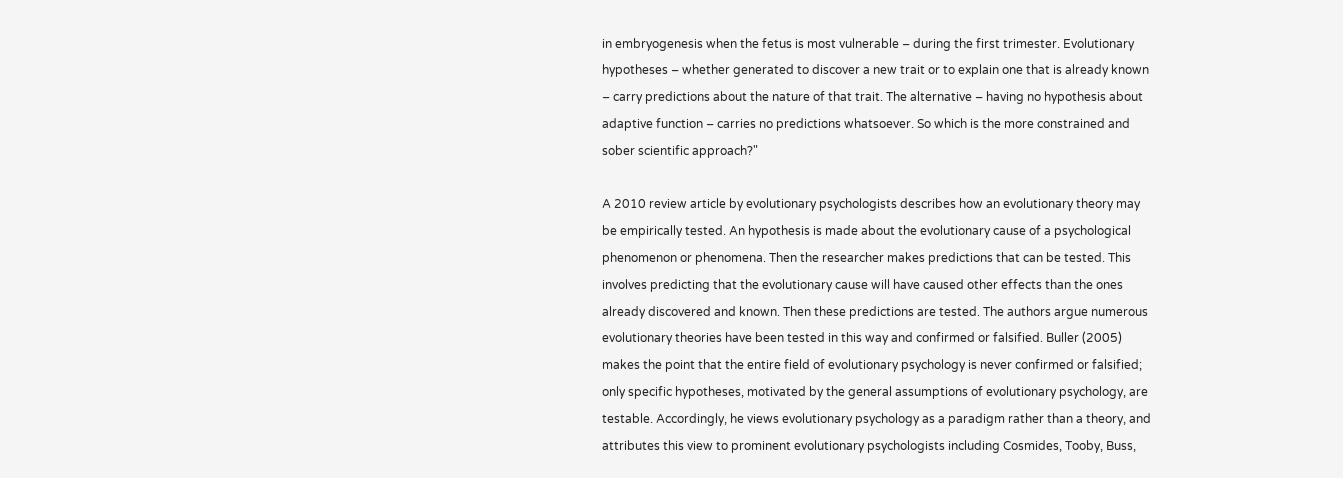in embryogenesis when the fetus is most vulnerable – during the first trimester. Evolutionary hypotheses – whether generated to discover a new trait or to explain one that is already known – carry predictions about the nature of that trait. The alternative – having no hypothesis about adaptive function – carries no predictions whatsoever. So which is the more constrained and sober scientific approach?"

A 2010 review article by evolutionary psychologists describes how an evolutionary theory may be empirically tested. An hypothesis is made about the evolutionary cause of a psychological phenomenon or phenomena. Then the researcher makes predictions that can be tested. This involves predicting that the evolutionary cause will have caused other effects than the ones already discovered and known. Then these predictions are tested. The authors argue numerous evolutionary theories have been tested in this way and confirmed or falsified. Buller (2005) makes the point that the entire field of evolutionary psychology is never confirmed or falsified; only specific hypotheses, motivated by the general assumptions of evolutionary psychology, are testable. Accordingly, he views evolutionary psychology as a paradigm rather than a theory, and attributes this view to prominent evolutionary psychologists including Cosmides, Tooby, Buss,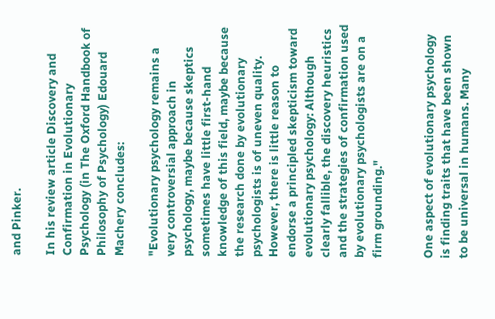and Pinker.

In his review article Discovery and Confirmation in Evolutionary Psychology (in The Oxford Handbook of Philosophy of Psychology) Edouard Machery concludes:

"Evolutionary psychology remains a very controversial approach in psychology, maybe because skeptics sometimes have little first-hand knowledge of this field, maybe because the research done by evolutionary psychologists is of uneven quality. However, there is little reason to endorse a principled skepticism toward evolutionary psychology: Although clearly fallible, the discovery heuristics and the strategies of confirmation used by evolutionary psychologists are on a firm grounding."


One aspect of evolutionary psychology is finding traits that have been shown to be universal in humans. Many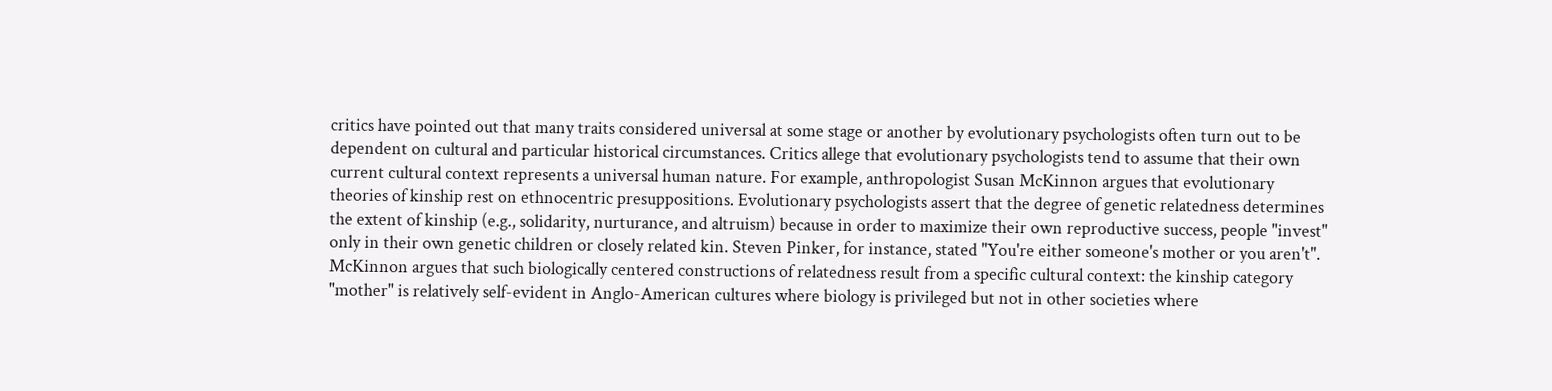critics have pointed out that many traits considered universal at some stage or another by evolutionary psychologists often turn out to be dependent on cultural and particular historical circumstances. Critics allege that evolutionary psychologists tend to assume that their own current cultural context represents a universal human nature. For example, anthropologist Susan McKinnon argues that evolutionary theories of kinship rest on ethnocentric presuppositions. Evolutionary psychologists assert that the degree of genetic relatedness determines the extent of kinship (e.g., solidarity, nurturance, and altruism) because in order to maximize their own reproductive success, people "invest" only in their own genetic children or closely related kin. Steven Pinker, for instance, stated "You're either someone's mother or you aren't". McKinnon argues that such biologically centered constructions of relatedness result from a specific cultural context: the kinship category "mother" is relatively self-evident in Anglo-American cultures where biology is privileged but not in other societies where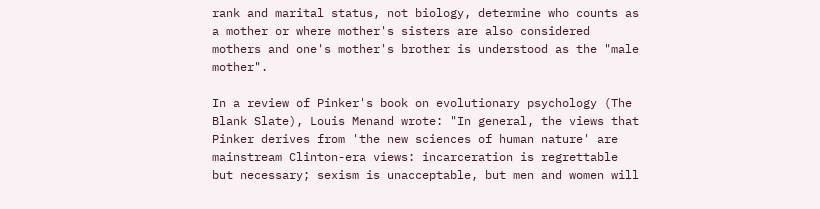rank and marital status, not biology, determine who counts as a mother or where mother's sisters are also considered mothers and one's mother's brother is understood as the "male mother".

In a review of Pinker's book on evolutionary psychology (The Blank Slate), Louis Menand wrote: "In general, the views that Pinker derives from 'the new sciences of human nature' are mainstream Clinton-era views: incarceration is regrettable but necessary; sexism is unacceptable, but men and women will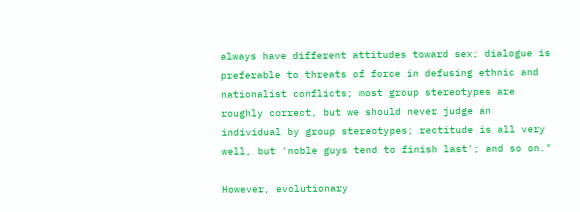always have different attitudes toward sex; dialogue is preferable to threats of force in defusing ethnic and nationalist conflicts; most group stereotypes are roughly correct, but we should never judge an individual by group stereotypes; rectitude is all very well, but 'noble guys tend to finish last'; and so on."

However, evolutionary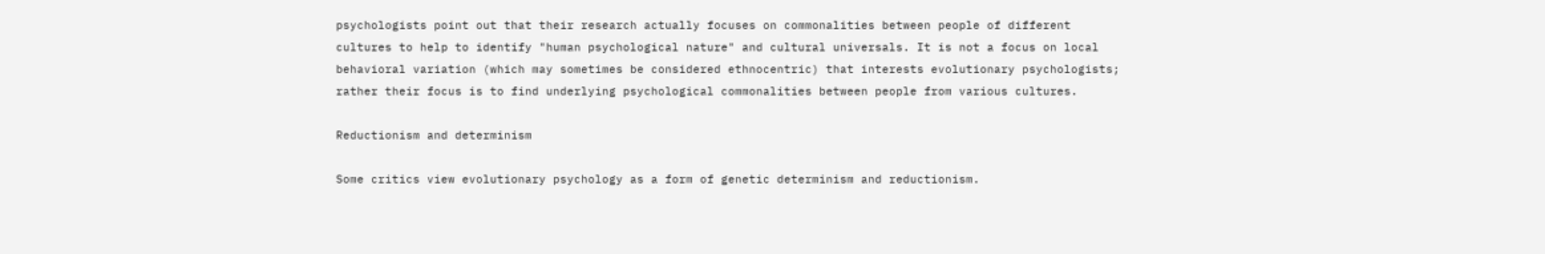psychologists point out that their research actually focuses on commonalities between people of different cultures to help to identify "human psychological nature" and cultural universals. It is not a focus on local behavioral variation (which may sometimes be considered ethnocentric) that interests evolutionary psychologists; rather their focus is to find underlying psychological commonalities between people from various cultures.

Reductionism and determinism

Some critics view evolutionary psychology as a form of genetic determinism and reductionism.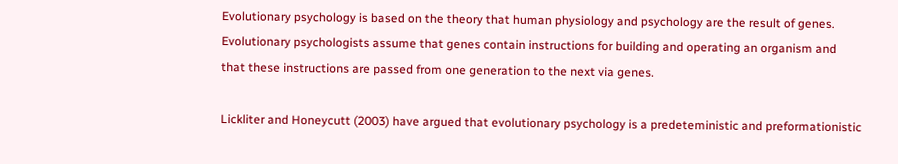Evolutionary psychology is based on the theory that human physiology and psychology are the result of genes. Evolutionary psychologists assume that genes contain instructions for building and operating an organism and that these instructions are passed from one generation to the next via genes.

Lickliter and Honeycutt (2003) have argued that evolutionary psychology is a predeteministic and preformationistic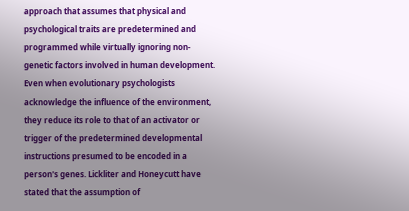approach that assumes that physical and psychological traits are predetermined and programmed while virtually ignoring non-genetic factors involved in human development. Even when evolutionary psychologists acknowledge the influence of the environment, they reduce its role to that of an activator or trigger of the predetermined developmental instructions presumed to be encoded in a person's genes. Lickliter and Honeycutt have stated that the assumption of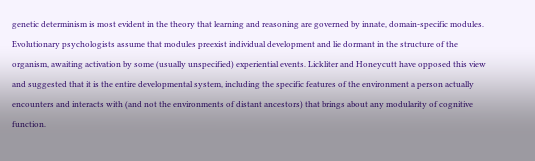genetic determinism is most evident in the theory that learning and reasoning are governed by innate, domain-specific modules. Evolutionary psychologists assume that modules preexist individual development and lie dormant in the structure of the organism, awaiting activation by some (usually unspecified) experiential events. Lickliter and Honeycutt have opposed this view and suggested that it is the entire developmental system, including the specific features of the environment a person actually encounters and interacts with (and not the environments of distant ancestors) that brings about any modularity of cognitive function.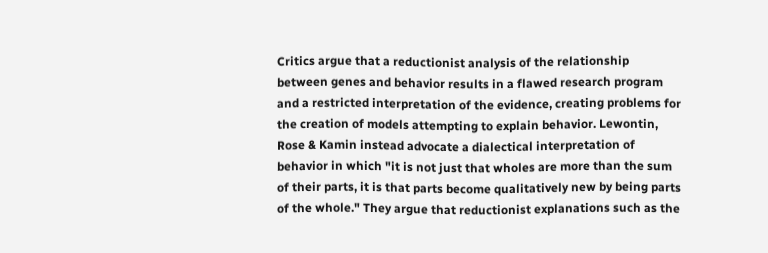Critics argue that a reductionist analysis of the relationship between genes and behavior results in a flawed research program and a restricted interpretation of the evidence, creating problems for the creation of models attempting to explain behavior. Lewontin, Rose & Kamin instead advocate a dialectical interpretation of behavior in which "it is not just that wholes are more than the sum of their parts, it is that parts become qualitatively new by being parts of the whole." They argue that reductionist explanations such as the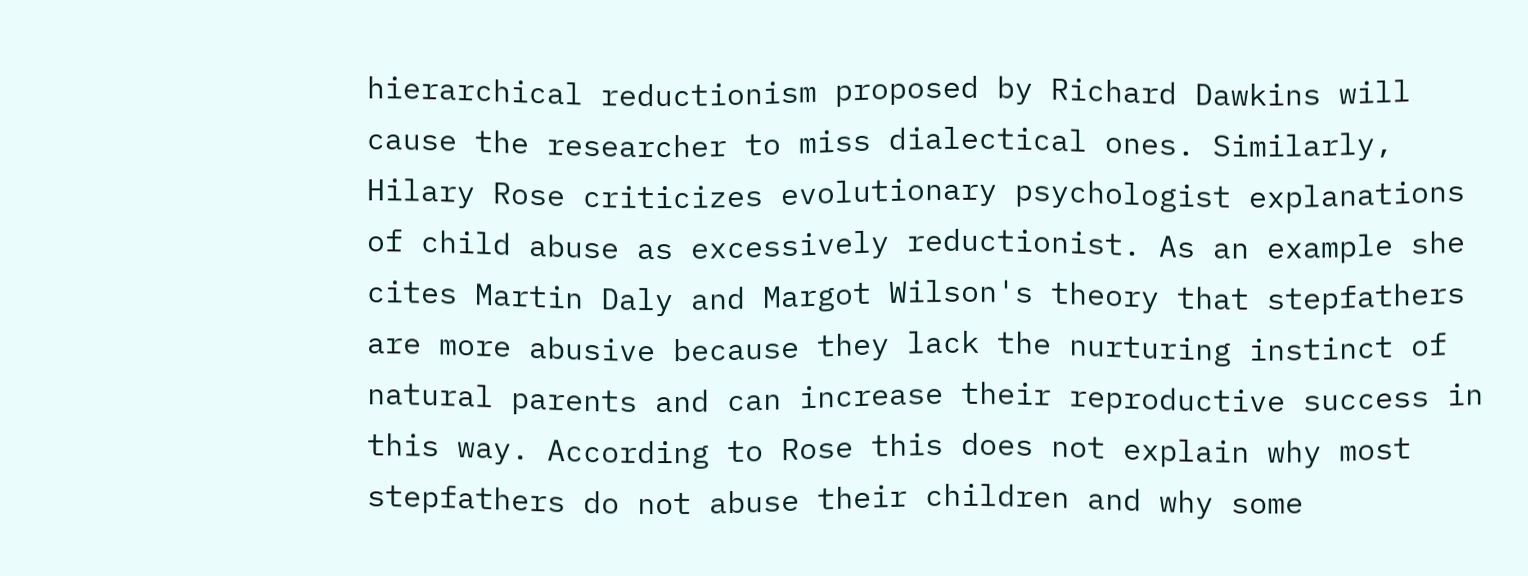hierarchical reductionism proposed by Richard Dawkins will cause the researcher to miss dialectical ones. Similarly, Hilary Rose criticizes evolutionary psychologist explanations of child abuse as excessively reductionist. As an example she cites Martin Daly and Margot Wilson's theory that stepfathers are more abusive because they lack the nurturing instinct of natural parents and can increase their reproductive success in this way. According to Rose this does not explain why most stepfathers do not abuse their children and why some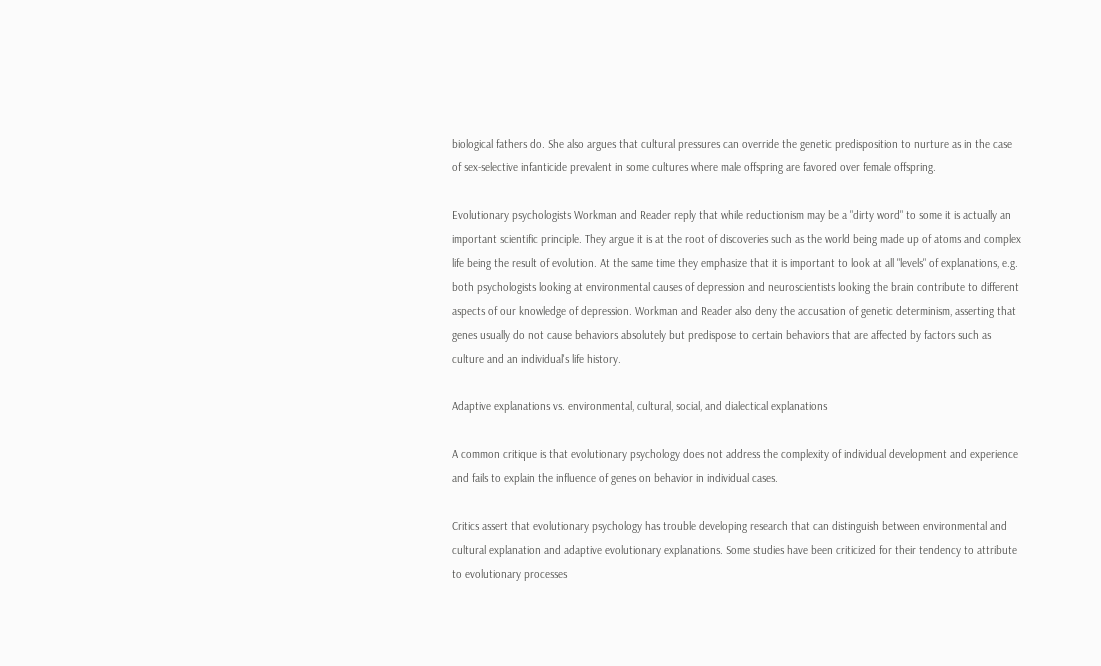biological fathers do. She also argues that cultural pressures can override the genetic predisposition to nurture as in the case of sex-selective infanticide prevalent in some cultures where male offspring are favored over female offspring.

Evolutionary psychologists Workman and Reader reply that while reductionism may be a "dirty word" to some it is actually an important scientific principle. They argue it is at the root of discoveries such as the world being made up of atoms and complex life being the result of evolution. At the same time they emphasize that it is important to look at all "levels" of explanations, e.g. both psychologists looking at environmental causes of depression and neuroscientists looking the brain contribute to different aspects of our knowledge of depression. Workman and Reader also deny the accusation of genetic determinism, asserting that genes usually do not cause behaviors absolutely but predispose to certain behaviors that are affected by factors such as culture and an individual's life history.

Adaptive explanations vs. environmental, cultural, social, and dialectical explanations

A common critique is that evolutionary psychology does not address the complexity of individual development and experience and fails to explain the influence of genes on behavior in individual cases.

Critics assert that evolutionary psychology has trouble developing research that can distinguish between environmental and cultural explanation and adaptive evolutionary explanations. Some studies have been criticized for their tendency to attribute to evolutionary processes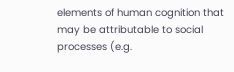elements of human cognition that may be attributable to social processes (e.g.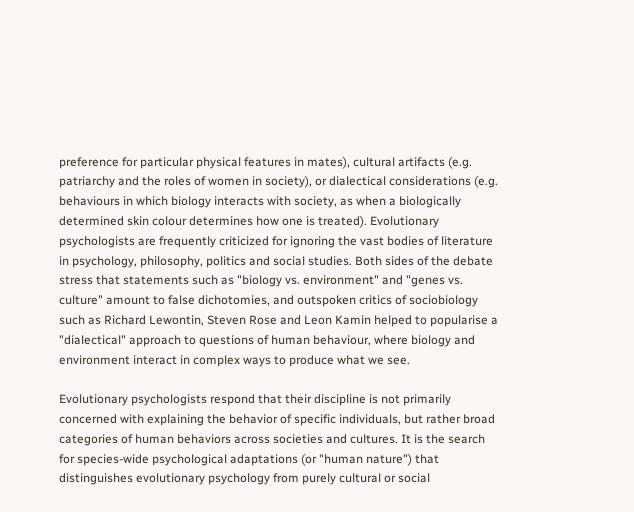preference for particular physical features in mates), cultural artifacts (e.g. patriarchy and the roles of women in society), or dialectical considerations (e.g. behaviours in which biology interacts with society, as when a biologically determined skin colour determines how one is treated). Evolutionary psychologists are frequently criticized for ignoring the vast bodies of literature in psychology, philosophy, politics and social studies. Both sides of the debate stress that statements such as "biology vs. environment" and "genes vs. culture" amount to false dichotomies, and outspoken critics of sociobiology such as Richard Lewontin, Steven Rose and Leon Kamin helped to popularise a "dialectical" approach to questions of human behaviour, where biology and environment interact in complex ways to produce what we see.

Evolutionary psychologists respond that their discipline is not primarily concerned with explaining the behavior of specific individuals, but rather broad categories of human behaviors across societies and cultures. It is the search for species-wide psychological adaptations (or "human nature") that distinguishes evolutionary psychology from purely cultural or social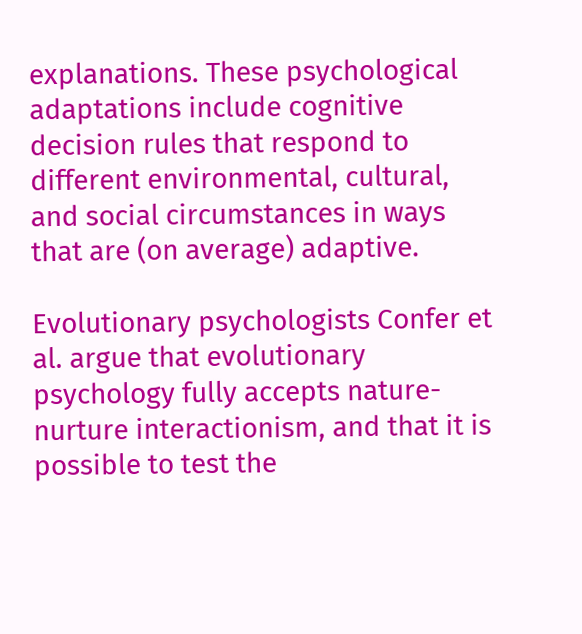explanations. These psychological adaptations include cognitive decision rules that respond to different environmental, cultural, and social circumstances in ways that are (on average) adaptive.

Evolutionary psychologists Confer et al. argue that evolutionary psychology fully accepts nature-nurture interactionism, and that it is possible to test the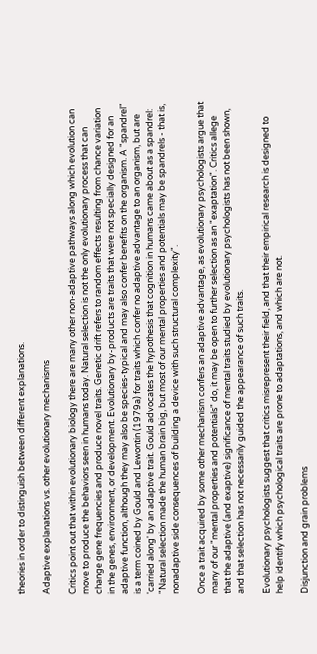theories in order to distinguish between different explanations.

Adaptive explanations vs. other evolutionary mechanisms

Critics point out that within evolutionary biology there are many other non-adaptive pathways along which evolution can move to produce the behaviors seen in humans today. Natural selection is not the only evolutionary process that can change gene frequencies and produce novel traits. Genetic drift refers to random effects resulting from chance variation in the genes, environment, or development. Evolutionary by-products are traits that were not specially designed for an adaptive function, although they may also be species-typical and may also confer benefits on the organism. A "spandrel" is a term coined by Gould and Lewontin (1979a) for traits which confer no adaptive advantage to an organism, but are 'carried along' by an adaptive trait. Gould advocates the hypothesis that cognition in humans came about as a spandrel: "Natural selection made the human brain big, but most of our mental properties and potentials may be spandrels - that is, nonadaptive side consequences of building a device with such structural complexity".

Once a trait acquired by some other mechanism confers an adaptive advantage, as evolutionary psychologists argue that many of our "mental properties and potentials" do, it may be open to further selection as an "exaptation". Critics allege that the adaptive (and exaptive) significance of mental traits studied by evolutionary psychologists has not been shown, and that selection has not necessarily guided the appearance of such traits.

Evolutionary psychologists suggest that critics misrepresent their field, and that their empirical research is designed to help identify which psychological traits are prone to adaptations, and which are not.

Disjunction and grain problems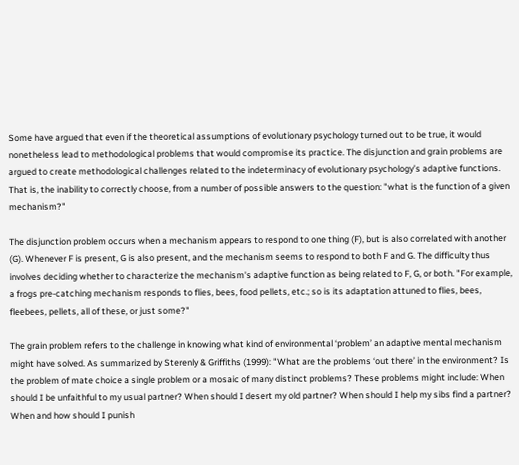Some have argued that even if the theoretical assumptions of evolutionary psychology turned out to be true, it would nonetheless lead to methodological problems that would compromise its practice. The disjunction and grain problems are argued to create methodological challenges related to the indeterminacy of evolutionary psychology’s adaptive functions. That is, the inability to correctly choose, from a number of possible answers to the question: "what is the function of a given mechanism?"

The disjunction problem occurs when a mechanism appears to respond to one thing (F), but is also correlated with another (G). Whenever F is present, G is also present, and the mechanism seems to respond to both F and G. The difficulty thus involves deciding whether to characterize the mechanism's adaptive function as being related to F, G, or both. "For example, a frogs pre-catching mechanism responds to flies, bees, food pellets, etc.; so is its adaptation attuned to flies, bees, fleebees, pellets, all of these, or just some?"

The grain problem refers to the challenge in knowing what kind of environmental ‘problem’ an adaptive mental mechanism might have solved. As summarized by Sterenly & Griffiths (1999): "What are the problems ‘out there’ in the environment? Is the problem of mate choice a single problem or a mosaic of many distinct problems? These problems might include: When should I be unfaithful to my usual partner? When should I desert my old partner? When should I help my sibs find a partner? When and how should I punish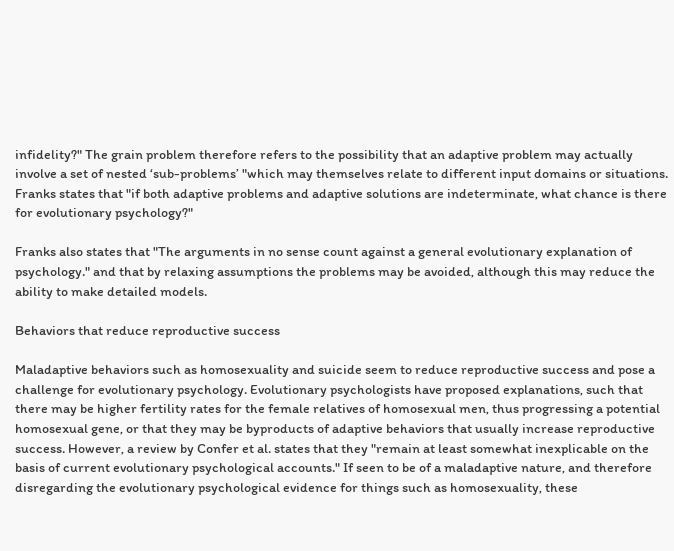infidelity?" The grain problem therefore refers to the possibility that an adaptive problem may actually involve a set of nested ‘sub-problems’ "which may themselves relate to different input domains or situations. Franks states that "if both adaptive problems and adaptive solutions are indeterminate, what chance is there for evolutionary psychology?"

Franks also states that "The arguments in no sense count against a general evolutionary explanation of psychology." and that by relaxing assumptions the problems may be avoided, although this may reduce the ability to make detailed models.

Behaviors that reduce reproductive success

Maladaptive behaviors such as homosexuality and suicide seem to reduce reproductive success and pose a challenge for evolutionary psychology. Evolutionary psychologists have proposed explanations, such that there may be higher fertility rates for the female relatives of homosexual men, thus progressing a potential homosexual gene, or that they may be byproducts of adaptive behaviors that usually increase reproductive success. However, a review by Confer et al. states that they "remain at least somewhat inexplicable on the basis of current evolutionary psychological accounts." If seen to be of a maladaptive nature, and therefore disregarding the evolutionary psychological evidence for things such as homosexuality, these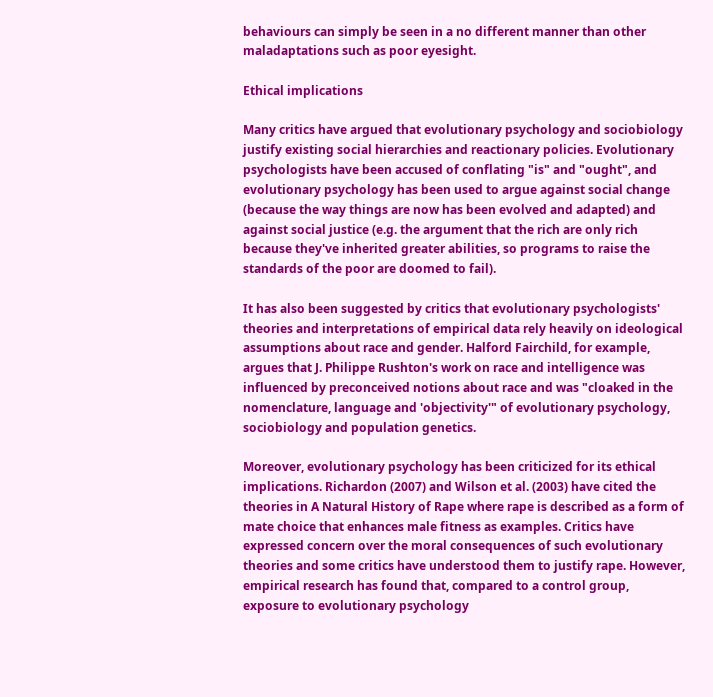behaviours can simply be seen in a no different manner than other maladaptations such as poor eyesight.

Ethical implications

Many critics have argued that evolutionary psychology and sociobiology justify existing social hierarchies and reactionary policies. Evolutionary psychologists have been accused of conflating "is" and "ought", and evolutionary psychology has been used to argue against social change (because the way things are now has been evolved and adapted) and against social justice (e.g. the argument that the rich are only rich because they've inherited greater abilities, so programs to raise the standards of the poor are doomed to fail).

It has also been suggested by critics that evolutionary psychologists' theories and interpretations of empirical data rely heavily on ideological assumptions about race and gender. Halford Fairchild, for example, argues that J. Philippe Rushton's work on race and intelligence was influenced by preconceived notions about race and was "cloaked in the nomenclature, language and 'objectivity'" of evolutionary psychology, sociobiology and population genetics.

Moreover, evolutionary psychology has been criticized for its ethical implications. Richardon (2007) and Wilson et al. (2003) have cited the theories in A Natural History of Rape where rape is described as a form of mate choice that enhances male fitness as examples. Critics have expressed concern over the moral consequences of such evolutionary theories and some critics have understood them to justify rape. However, empirical research has found that, compared to a control group, exposure to evolutionary psychology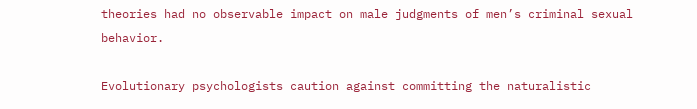theories had no observable impact on male judgments of men’s criminal sexual behavior.

Evolutionary psychologists caution against committing the naturalistic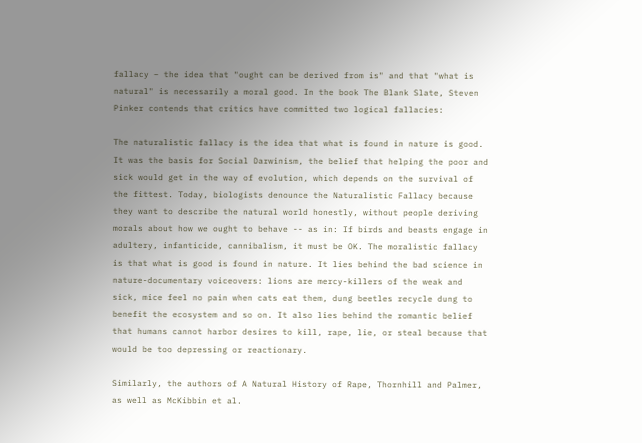fallacy – the idea that "ought can be derived from is" and that "what is natural" is necessarily a moral good. In the book The Blank Slate, Steven Pinker contends that critics have committed two logical fallacies:

The naturalistic fallacy is the idea that what is found in nature is good. It was the basis for Social Darwinism, the belief that helping the poor and sick would get in the way of evolution, which depends on the survival of the fittest. Today, biologists denounce the Naturalistic Fallacy because they want to describe the natural world honestly, without people deriving morals about how we ought to behave -- as in: If birds and beasts engage in adultery, infanticide, cannibalism, it must be OK. The moralistic fallacy is that what is good is found in nature. It lies behind the bad science in nature-documentary voiceovers: lions are mercy-killers of the weak and sick, mice feel no pain when cats eat them, dung beetles recycle dung to benefit the ecosystem and so on. It also lies behind the romantic belief that humans cannot harbor desires to kill, rape, lie, or steal because that would be too depressing or reactionary.

Similarly, the authors of A Natural History of Rape, Thornhill and Palmer, as well as McKibbin et al.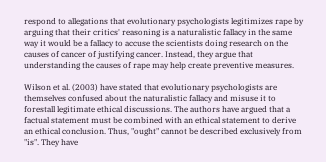respond to allegations that evolutionary psychologists legitimizes rape by arguing that their critics' reasoning is a naturalistic fallacy in the same way it would be a fallacy to accuse the scientists doing research on the causes of cancer of justifying cancer. Instead, they argue that understanding the causes of rape may help create preventive measures.

Wilson et al. (2003) have stated that evolutionary psychologists are themselves confused about the naturalistic fallacy and misuse it to forestall legitimate ethical discussions. The authors have argued that a factual statement must be combined with an ethical statement to derive an ethical conclusion. Thus, "ought" cannot be described exclusively from "is". They have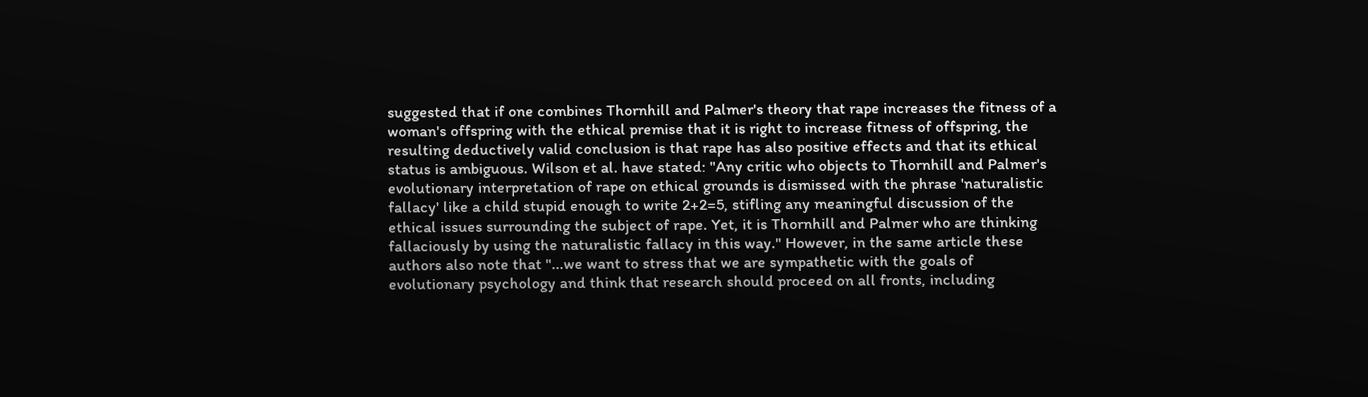suggested that if one combines Thornhill and Palmer's theory that rape increases the fitness of a woman's offspring with the ethical premise that it is right to increase fitness of offspring, the resulting deductively valid conclusion is that rape has also positive effects and that its ethical status is ambiguous. Wilson et al. have stated: "Any critic who objects to Thornhill and Palmer's evolutionary interpretation of rape on ethical grounds is dismissed with the phrase 'naturalistic fallacy' like a child stupid enough to write 2+2=5, stifling any meaningful discussion of the ethical issues surrounding the subject of rape. Yet, it is Thornhill and Palmer who are thinking fallaciously by using the naturalistic fallacy in this way." However, in the same article these authors also note that "...we want to stress that we are sympathetic with the goals of evolutionary psychology and think that research should proceed on all fronts, including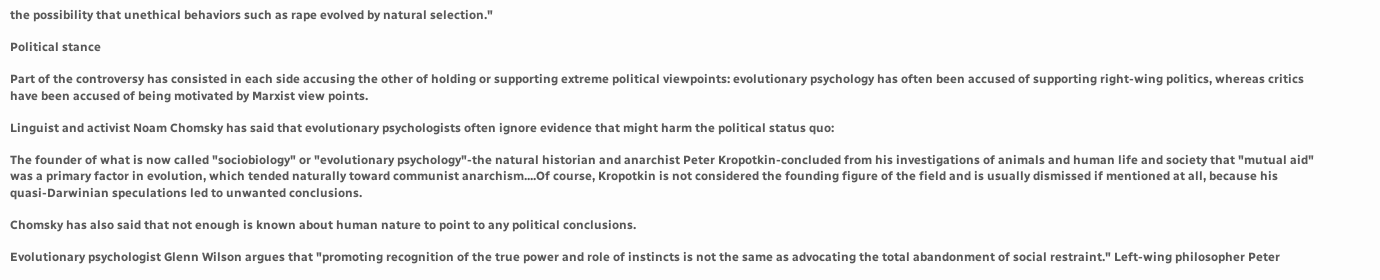the possibility that unethical behaviors such as rape evolved by natural selection."

Political stance

Part of the controversy has consisted in each side accusing the other of holding or supporting extreme political viewpoints: evolutionary psychology has often been accused of supporting right-wing politics, whereas critics have been accused of being motivated by Marxist view points.

Linguist and activist Noam Chomsky has said that evolutionary psychologists often ignore evidence that might harm the political status quo:

The founder of what is now called "sociobiology" or "evolutionary psychology"-the natural historian and anarchist Peter Kropotkin-concluded from his investigations of animals and human life and society that "mutual aid" was a primary factor in evolution, which tended naturally toward communist anarchism....Of course, Kropotkin is not considered the founding figure of the field and is usually dismissed if mentioned at all, because his quasi-Darwinian speculations led to unwanted conclusions.

Chomsky has also said that not enough is known about human nature to point to any political conclusions.

Evolutionary psychologist Glenn Wilson argues that "promoting recognition of the true power and role of instincts is not the same as advocating the total abandonment of social restraint." Left-wing philosopher Peter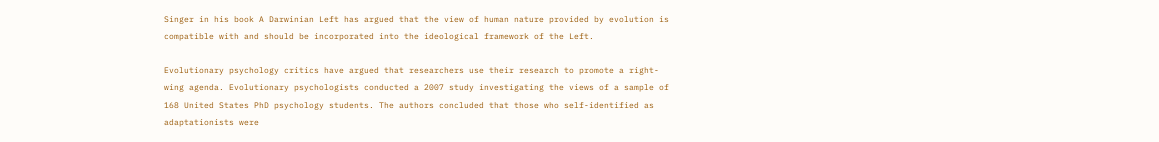Singer in his book A Darwinian Left has argued that the view of human nature provided by evolution is compatible with and should be incorporated into the ideological framework of the Left.

Evolutionary psychology critics have argued that researchers use their research to promote a right-wing agenda. Evolutionary psychologists conducted a 2007 study investigating the views of a sample of 168 United States PhD psychology students. The authors concluded that those who self-identified as adaptationists were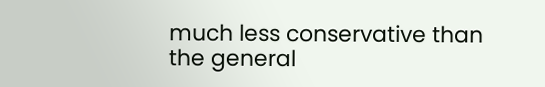much less conservative than the general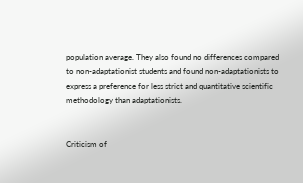population average. They also found no differences compared to non-adaptationist students and found non-adaptationists to express a preference for less strict and quantitative scientific methodology than adaptationists.


Criticism of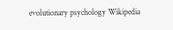evolutionary psychology Wikipedia